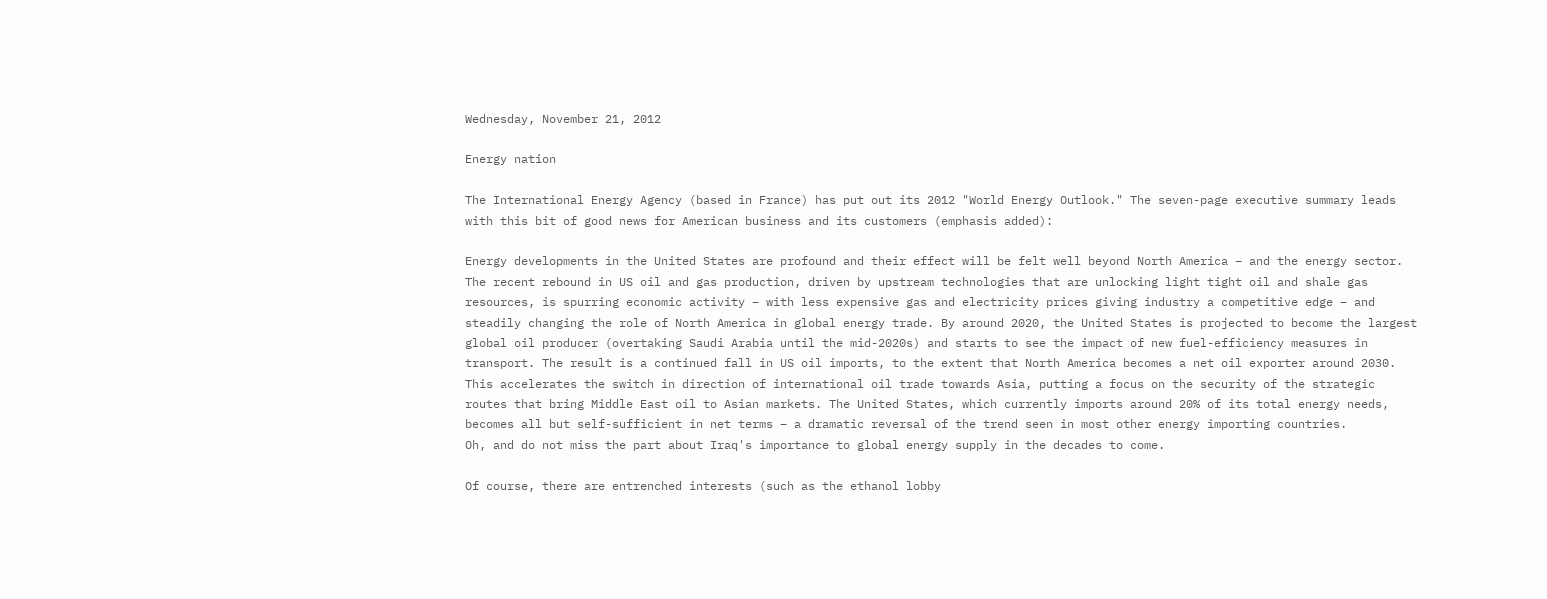Wednesday, November 21, 2012

Energy nation

The International Energy Agency (based in France) has put out its 2012 "World Energy Outlook." The seven-page executive summary leads with this bit of good news for American business and its customers (emphasis added):

Energy developments in the United States are profound and their effect will be felt well beyond North America – and the energy sector. The recent rebound in US oil and gas production, driven by upstream technologies that are unlocking light tight oil and shale gas resources, is spurring economic activity – with less expensive gas and electricity prices giving industry a competitive edge – and steadily changing the role of North America in global energy trade. By around 2020, the United States is projected to become the largest global oil producer (overtaking Saudi Arabia until the mid-2020s) and starts to see the impact of new fuel-efficiency measures in transport. The result is a continued fall in US oil imports, to the extent that North America becomes a net oil exporter around 2030. This accelerates the switch in direction of international oil trade towards Asia, putting a focus on the security of the strategic routes that bring Middle East oil to Asian markets. The United States, which currently imports around 20% of its total energy needs, becomes all but self-sufficient in net terms – a dramatic reversal of the trend seen in most other energy importing countries.
Oh, and do not miss the part about Iraq's importance to global energy supply in the decades to come.

Of course, there are entrenched interests (such as the ethanol lobby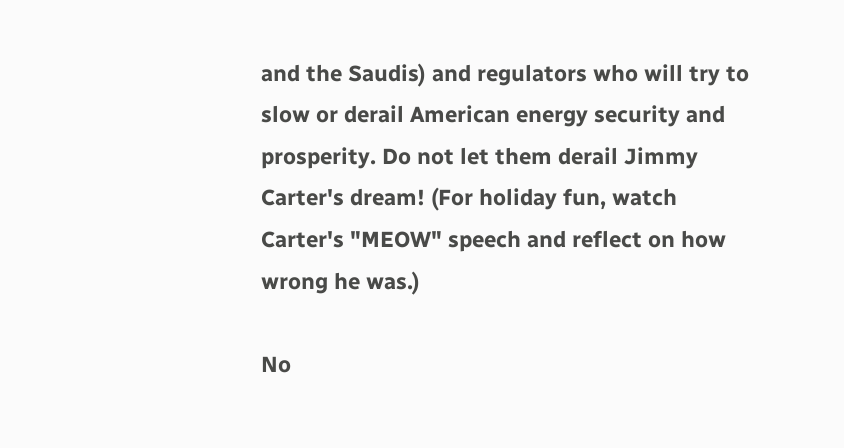and the Saudis) and regulators who will try to slow or derail American energy security and prosperity. Do not let them derail Jimmy Carter's dream! (For holiday fun, watch Carter's "MEOW" speech and reflect on how wrong he was.)

No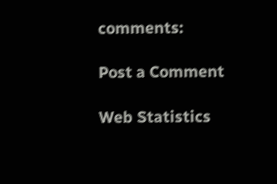comments:

Post a Comment

Web Statistics